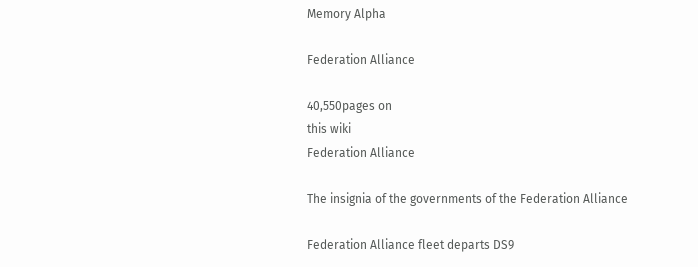Memory Alpha

Federation Alliance

40,550pages on
this wiki
Federation Alliance

The insignia of the governments of the Federation Alliance

Federation Alliance fleet departs DS9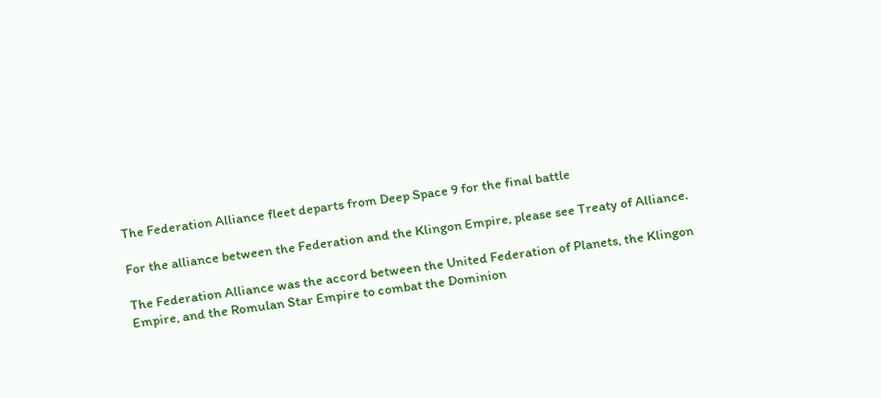The Federation Alliance fleet departs from Deep Space 9 for the final battle

For the alliance between the Federation and the Klingon Empire, please see Treaty of Alliance.

The Federation Alliance was the accord between the United Federation of Planets, the Klingon Empire, and the Romulan Star Empire to combat the Dominion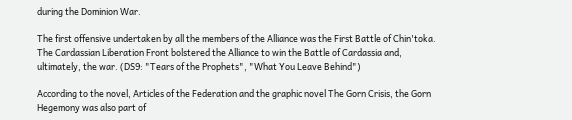during the Dominion War.

The first offensive undertaken by all the members of the Alliance was the First Battle of Chin'toka. The Cardassian Liberation Front bolstered the Alliance to win the Battle of Cardassia and, ultimately, the war. (DS9: "Tears of the Prophets", "What You Leave Behind")

According to the novel, Articles of the Federation and the graphic novel The Gorn Crisis, the Gorn Hegemony was also part of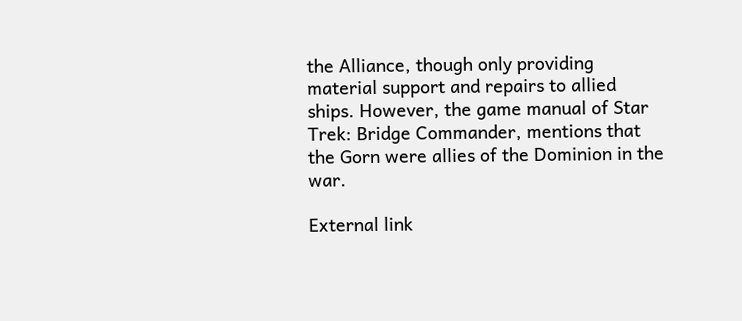the Alliance, though only providing material support and repairs to allied ships. However, the game manual of Star Trek: Bridge Commander, mentions that the Gorn were allies of the Dominion in the war.

External link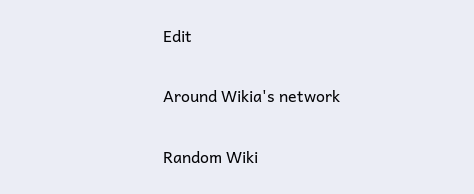Edit

Around Wikia's network

Random Wiki